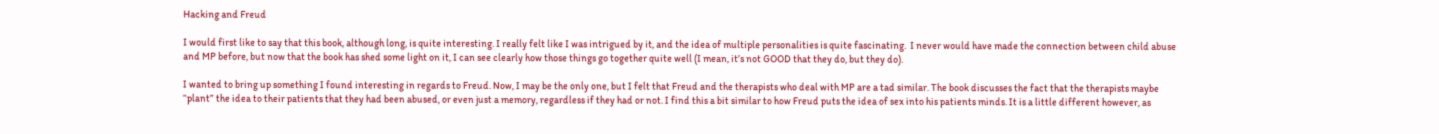Hacking and Freud

I would first like to say that this book, although long, is quite interesting. I really felt like I was intrigued by it, and the idea of multiple personalities is quite fascinating.  I never would have made the connection between child abuse and MP before, but now that the book has shed some light on it, I can see clearly how those things go together quite well (I mean, it’s not GOOD that they do, but they do).

I wanted to bring up something I found interesting in regards to Freud. Now, I may be the only one, but I felt that Freud and the therapists who deal with MP are a tad similar. The book discusses the fact that the therapists maybe “plant” the idea to their patients that they had been abused, or even just a memory, regardless if they had or not. I find this a bit similar to how Freud puts the idea of sex into his patients minds. It is a little different however, as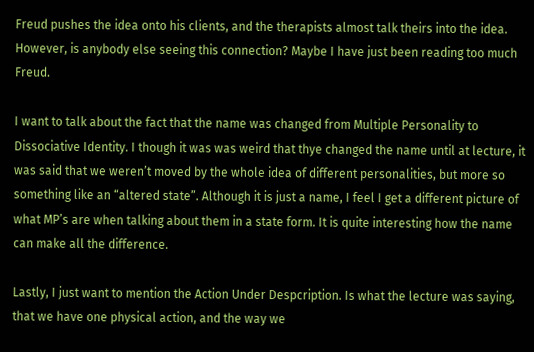Freud pushes the idea onto his clients, and the therapists almost talk theirs into the idea. However, is anybody else seeing this connection? Maybe I have just been reading too much Freud.

I want to talk about the fact that the name was changed from Multiple Personality to Dissociative Identity. I though it was was weird that thye changed the name until at lecture, it was said that we weren’t moved by the whole idea of different personalities, but more so something like an “altered state”. Although it is just a name, I feel I get a different picture of what MP’s are when talking about them in a state form. It is quite interesting how the name can make all the difference.

Lastly, I just want to mention the Action Under Despcription. Is what the lecture was saying, that we have one physical action, and the way we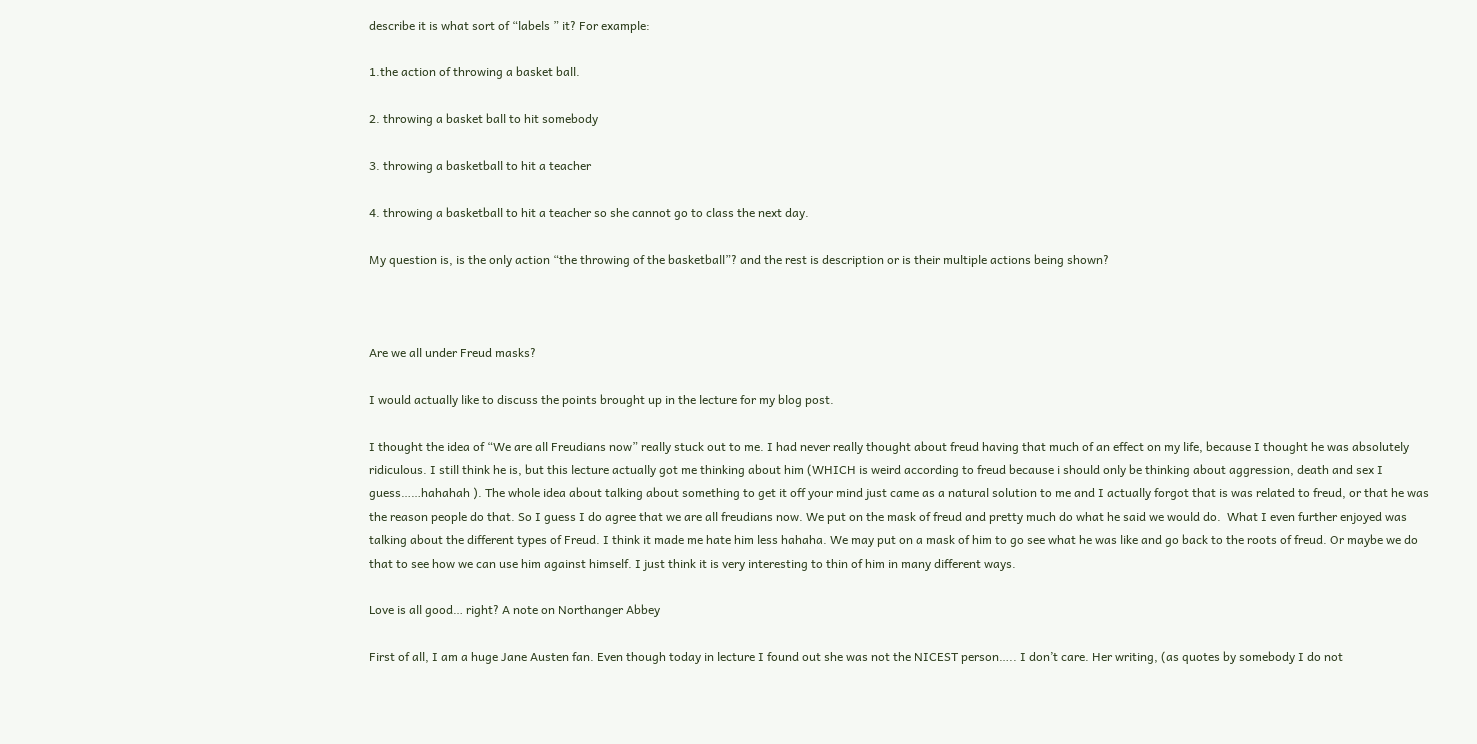describe it is what sort of “labels ” it? For example:

1.the action of throwing a basket ball.

2. throwing a basket ball to hit somebody

3. throwing a basketball to hit a teacher

4. throwing a basketball to hit a teacher so she cannot go to class the next day.

My question is, is the only action “the throwing of the basketball”? and the rest is description or is their multiple actions being shown?



Are we all under Freud masks?

I would actually like to discuss the points brought up in the lecture for my blog post.

I thought the idea of “We are all Freudians now” really stuck out to me. I had never really thought about freud having that much of an effect on my life, because I thought he was absolutely ridiculous. I still think he is, but this lecture actually got me thinking about him (WHICH is weird according to freud because i should only be thinking about aggression, death and sex I guess……hahahah ). The whole idea about talking about something to get it off your mind just came as a natural solution to me and I actually forgot that is was related to freud, or that he was the reason people do that. So I guess I do agree that we are all freudians now. We put on the mask of freud and pretty much do what he said we would do.  What I even further enjoyed was talking about the different types of Freud. I think it made me hate him less hahaha. We may put on a mask of him to go see what he was like and go back to the roots of freud. Or maybe we do that to see how we can use him against himself. I just think it is very interesting to thin of him in many different ways.

Love is all good… right? A note on Northanger Abbey

First of all, I am a huge Jane Austen fan. Even though today in lecture I found out she was not the NICEST person….. I don’t care. Her writing, (as quotes by somebody I do not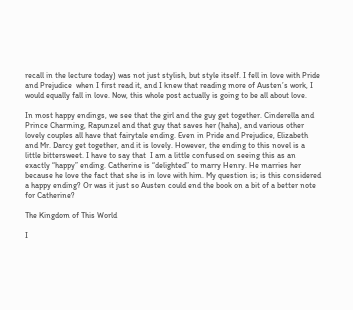recall in the lecture today) was not just stylish, but style itself. I fell in love with Pride and Prejudice  when I first read it, and I knew that reading more of Austen’s work, I would equally fall in love. Now, this whole post actually is going to be all about love.

In most happy endings, we see that the girl and the guy get together. Cinderella and Prince Charming, Rapunzel and that guy that saves her (haha), and various other lovely couples all have that fairytale ending. Even in Pride and Prejudice, Elizabeth and Mr. Darcy get together, and it is lovely. However, the ending to this novel is a little bittersweet. I have to say that  I am a little confused on seeing this as an exactly “happy” ending. Catherine is “delighted” to marry Henry. He marries her because he love the fact that she is in love with him. My question is; is this considered a happy ending? Or was it just so Austen could end the book on a bit of a better note for Catherine?

The Kingdom of This World

I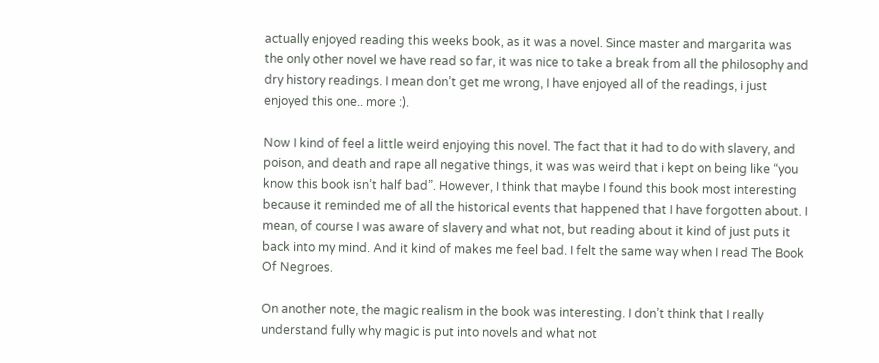actually enjoyed reading this weeks book, as it was a novel. Since master and margarita was the only other novel we have read so far, it was nice to take a break from all the philosophy and dry history readings. I mean don’t get me wrong, I have enjoyed all of the readings, i just enjoyed this one.. more :).

Now I kind of feel a little weird enjoying this novel. The fact that it had to do with slavery, and poison, and death and rape all negative things, it was was weird that i kept on being like “you know this book isn’t half bad”. However, I think that maybe I found this book most interesting because it reminded me of all the historical events that happened that I have forgotten about. I mean, of course I was aware of slavery and what not, but reading about it kind of just puts it back into my mind. And it kind of makes me feel bad. I felt the same way when I read The Book Of Negroes.

On another note, the magic realism in the book was interesting. I don’t think that I really understand fully why magic is put into novels and what not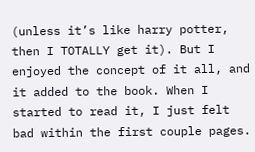(unless it’s like harry potter, then I TOTALLY get it). But I enjoyed the concept of it all, and it added to the book. When I started to read it, I just felt bad within the first couple pages.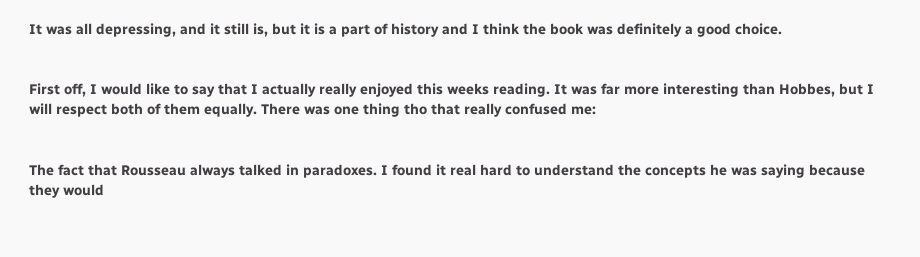It was all depressing, and it still is, but it is a part of history and I think the book was definitely a good choice.


First off, I would like to say that I actually really enjoyed this weeks reading. It was far more interesting than Hobbes, but I will respect both of them equally. There was one thing tho that really confused me:


The fact that Rousseau always talked in paradoxes. I found it real hard to understand the concepts he was saying because they would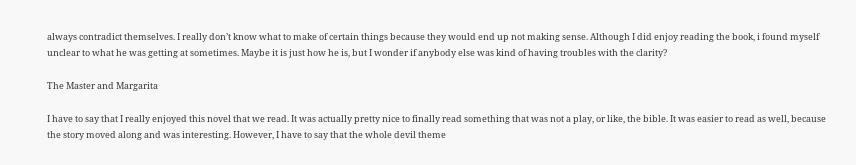always contradict themselves. I really don’t know what to make of certain things because they would end up not making sense. Although I did enjoy reading the book, i found myself unclear to what he was getting at sometimes. Maybe it is just how he is, but I wonder if anybody else was kind of having troubles with the clarity?

The Master and Margarita

I have to say that I really enjoyed this novel that we read. It was actually pretty nice to finally read something that was not a play, or like, the bible. It was easier to read as well, because the story moved along and was interesting. However, I have to say that the whole devil theme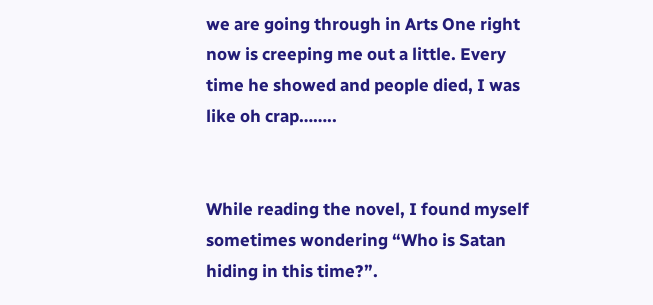we are going through in Arts One right now is creeping me out a little. Every time he showed and people died, I was like oh crap……..


While reading the novel, I found myself sometimes wondering “Who is Satan hiding in this time?”.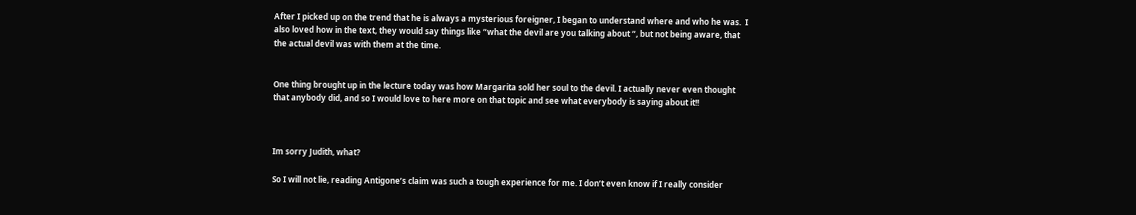After I picked up on the trend that he is always a mysterious foreigner, I began to understand where and who he was.  I also loved how in the text, they would say things like “what the devil are you talking about “, but not being aware, that the actual devil was with them at the time.


One thing brought up in the lecture today was how Margarita sold her soul to the devil. I actually never even thought that anybody did, and so I would love to here more on that topic and see what everybody is saying about it!!



Im sorry Judith, what?

So I will not lie, reading Antigone’s claim was such a tough experience for me. I don’t even know if I really consider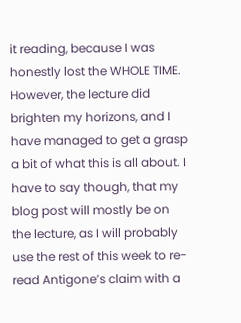it reading, because I was honestly lost the WHOLE TIME. However, the lecture did brighten my horizons, and I have managed to get a grasp a bit of what this is all about. I have to say though, that my blog post will mostly be on the lecture, as I will probably use the rest of this week to re-read Antigone’s claim with a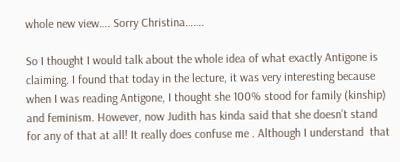whole new view…. Sorry Christina…….

So I thought I would talk about the whole idea of what exactly Antigone is claiming. I found that today in the lecture, it was very interesting because when I was reading Antigone, I thought she 100% stood for family (kinship) and feminism. However, now Judith has kinda said that she doesn’t stand for any of that at all! It really does confuse me . Although I understand  that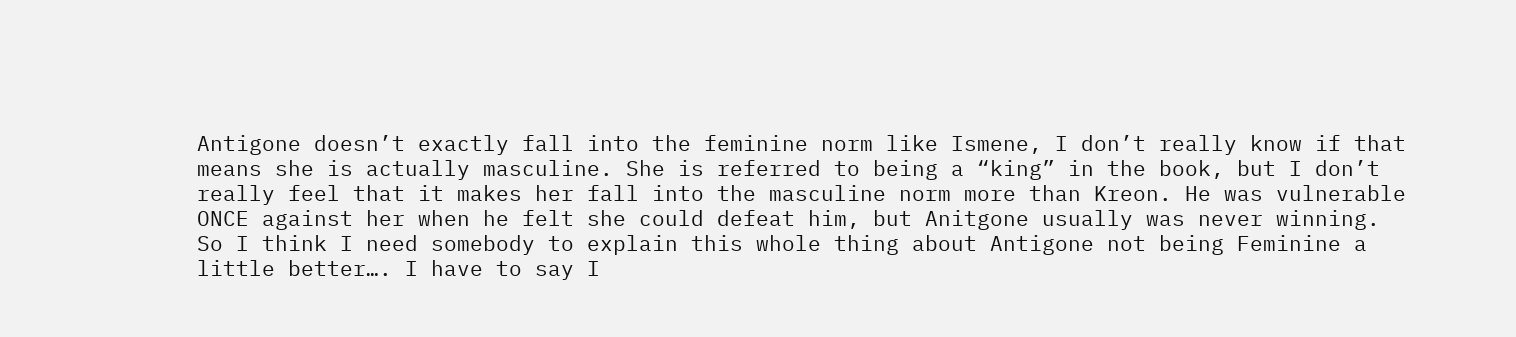Antigone doesn’t exactly fall into the feminine norm like Ismene, I don’t really know if that means she is actually masculine. She is referred to being a “king” in the book, but I don’t really feel that it makes her fall into the masculine norm more than Kreon. He was vulnerable ONCE against her when he felt she could defeat him, but Anitgone usually was never winning. So I think I need somebody to explain this whole thing about Antigone not being Feminine a little better…. I have to say I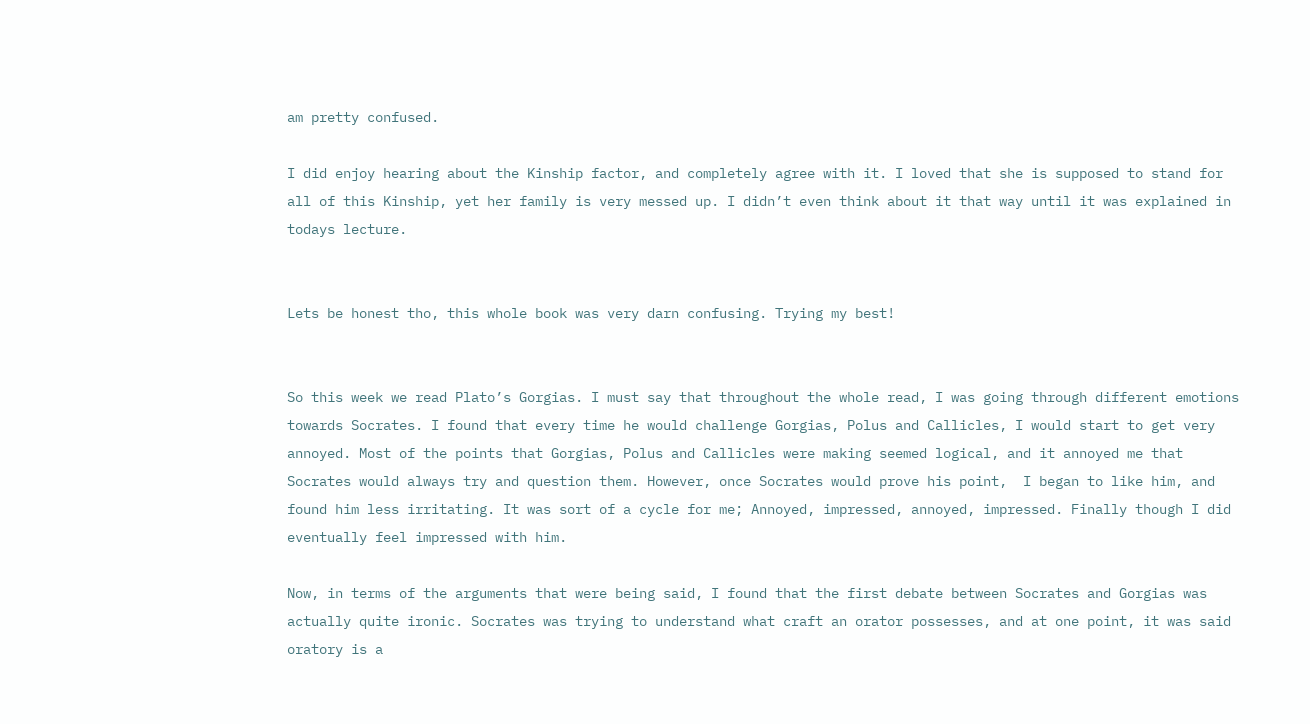am pretty confused.

I did enjoy hearing about the Kinship factor, and completely agree with it. I loved that she is supposed to stand for all of this Kinship, yet her family is very messed up. I didn’t even think about it that way until it was explained in todays lecture.


Lets be honest tho, this whole book was very darn confusing. Trying my best!


So this week we read Plato’s Gorgias. I must say that throughout the whole read, I was going through different emotions towards Socrates. I found that every time he would challenge Gorgias, Polus and Callicles, I would start to get very annoyed. Most of the points that Gorgias, Polus and Callicles were making seemed logical, and it annoyed me that Socrates would always try and question them. However, once Socrates would prove his point,  I began to like him, and found him less irritating. It was sort of a cycle for me; Annoyed, impressed, annoyed, impressed. Finally though I did eventually feel impressed with him.

Now, in terms of the arguments that were being said, I found that the first debate between Socrates and Gorgias was actually quite ironic. Socrates was trying to understand what craft an orator possesses, and at one point, it was said oratory is a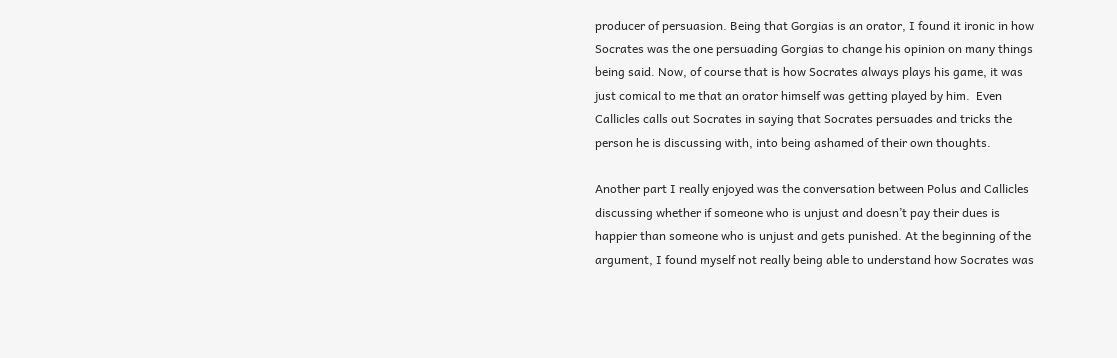producer of persuasion. Being that Gorgias is an orator, I found it ironic in how Socrates was the one persuading Gorgias to change his opinion on many things being said. Now, of course that is how Socrates always plays his game, it was just comical to me that an orator himself was getting played by him.  Even Callicles calls out Socrates in saying that Socrates persuades and tricks the person he is discussing with, into being ashamed of their own thoughts.

Another part I really enjoyed was the conversation between Polus and Callicles discussing whether if someone who is unjust and doesn’t pay their dues is happier than someone who is unjust and gets punished. At the beginning of the argument, I found myself not really being able to understand how Socrates was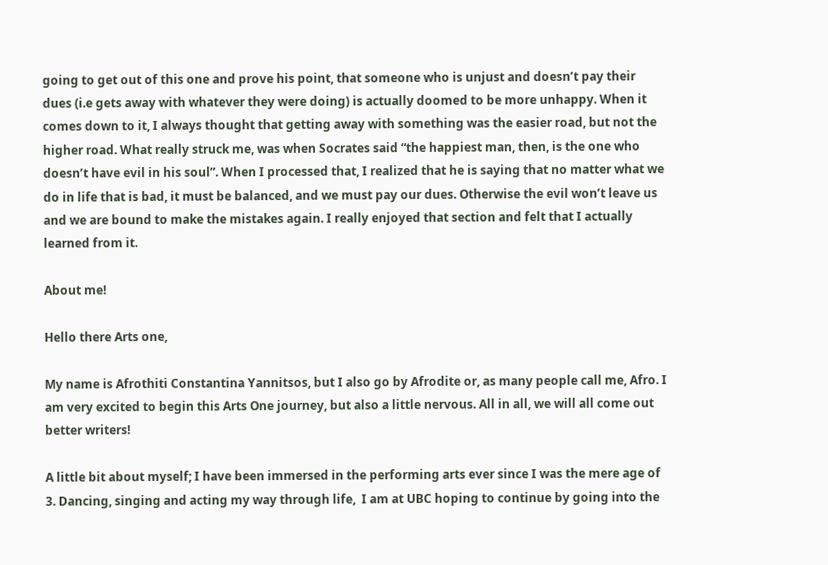going to get out of this one and prove his point, that someone who is unjust and doesn’t pay their dues (i.e gets away with whatever they were doing) is actually doomed to be more unhappy. When it comes down to it, I always thought that getting away with something was the easier road, but not the higher road. What really struck me, was when Socrates said “the happiest man, then, is the one who doesn’t have evil in his soul”. When I processed that, I realized that he is saying that no matter what we do in life that is bad, it must be balanced, and we must pay our dues. Otherwise the evil won’t leave us and we are bound to make the mistakes again. I really enjoyed that section and felt that I actually learned from it.

About me!

Hello there Arts one,

My name is Afrothiti Constantina Yannitsos, but I also go by Afrodite or, as many people call me, Afro. I am very excited to begin this Arts One journey, but also a little nervous. All in all, we will all come out better writers!

A little bit about myself; I have been immersed in the performing arts ever since I was the mere age of 3. Dancing, singing and acting my way through life,  I am at UBC hoping to continue by going into the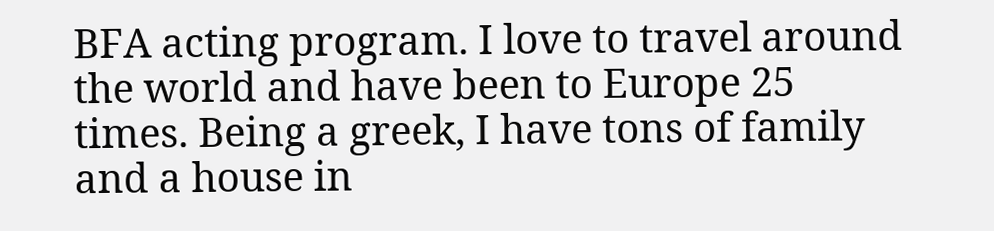BFA acting program. I love to travel around the world and have been to Europe 25 times. Being a greek, I have tons of family and a house in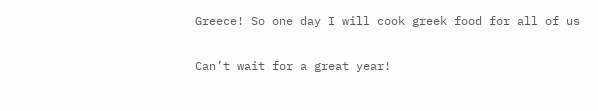Greece! So one day I will cook greek food for all of us

Can’t wait for a great year!